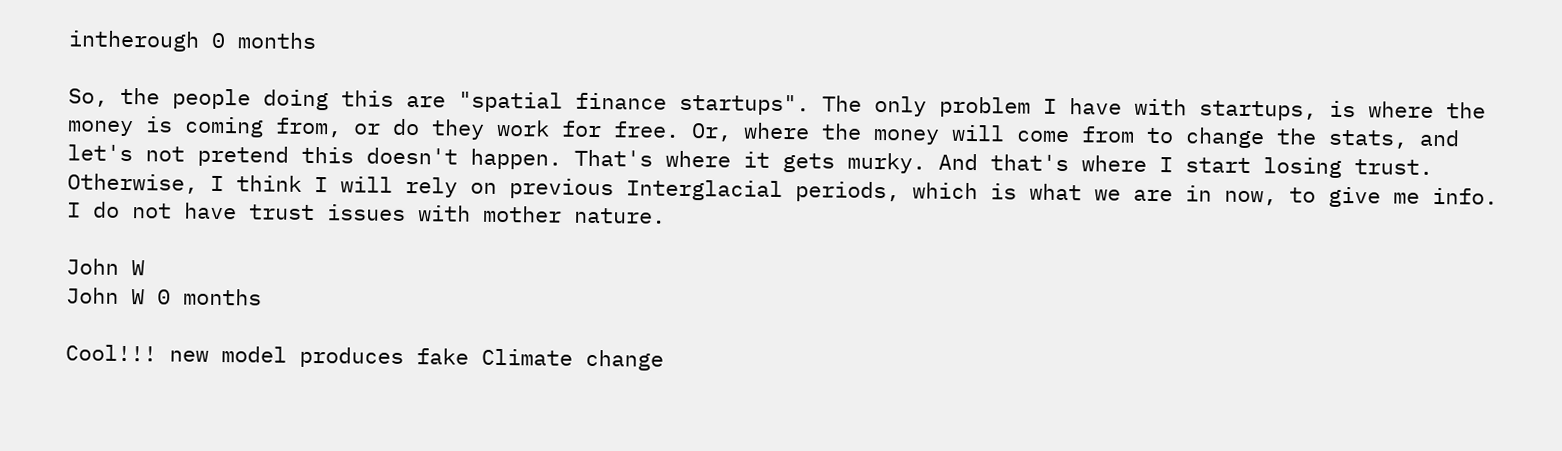intherough 0 months

So, the people doing this are "spatial finance startups". The only problem I have with startups, is where the money is coming from, or do they work for free. Or, where the money will come from to change the stats, and let's not pretend this doesn't happen. That's where it gets murky. And that's where I start losing trust. Otherwise, I think I will rely on previous Interglacial periods, which is what we are in now, to give me info. I do not have trust issues with mother nature.

John W
John W 0 months

Cool!!! new model produces fake Climate change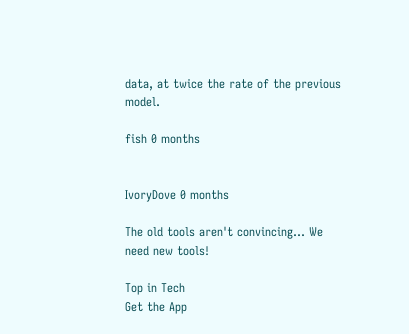data, at twice the rate of the previous model.

fish 0 months


IvoryDove 0 months

The old tools aren't convincing... We need new tools!

Top in Tech
Get the App